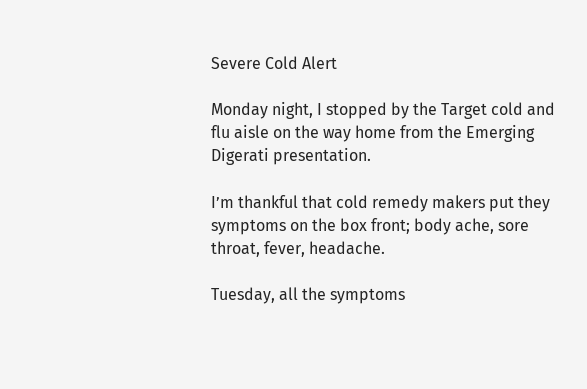Severe Cold Alert

Monday night, I stopped by the Target cold and flu aisle on the way home from the Emerging Digerati presentation.

I’m thankful that cold remedy makers put they symptoms on the box front; body ache, sore throat, fever, headache.

Tuesday, all the symptoms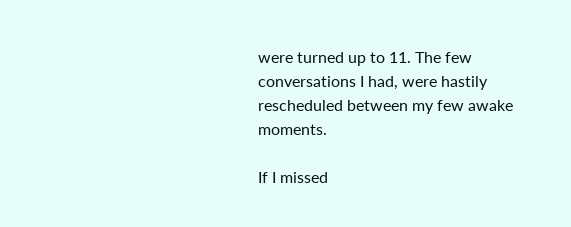were turned up to 11. The few conversations I had, were hastily rescheduled between my few awake moments.

If I missed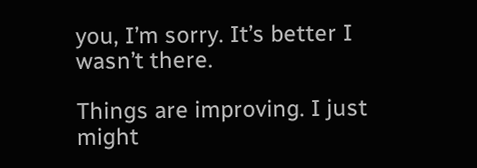you, I’m sorry. It’s better I wasn’t there.

Things are improving. I just might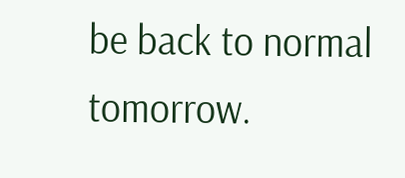be back to normal tomorrow.